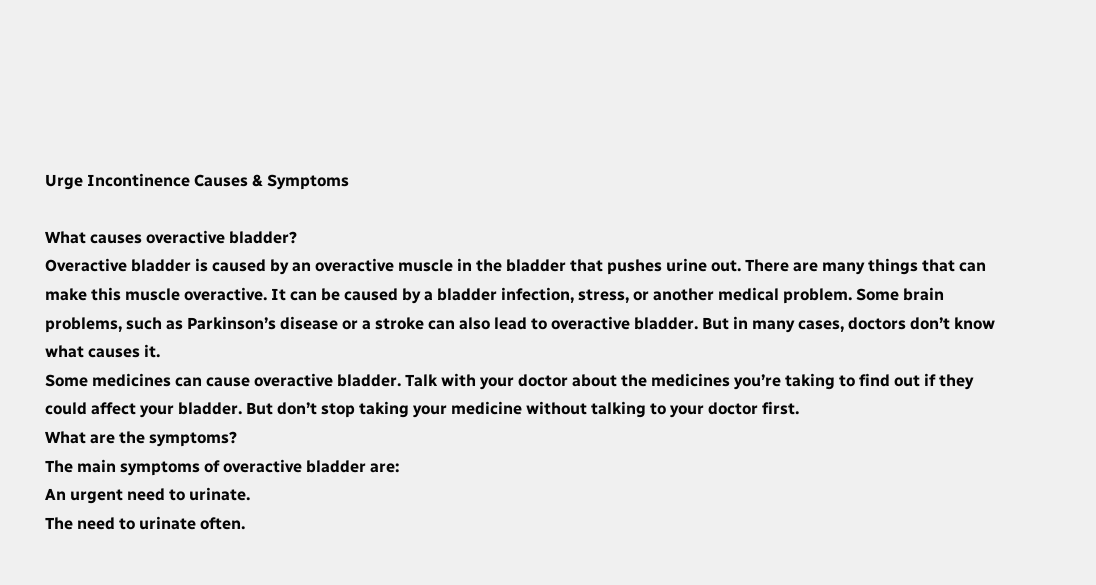Urge Incontinence Causes & Symptoms

What causes overactive bladder?
Overactive bladder is caused by an overactive muscle in the bladder that pushes urine out. There are many things that can make this muscle overactive. It can be caused by a bladder infection, stress, or another medical problem. Some brain problems, such as Parkinson’s disease or a stroke can also lead to overactive bladder. But in many cases, doctors don’t know what causes it.
Some medicines can cause overactive bladder. Talk with your doctor about the medicines you’re taking to find out if they could affect your bladder. But don’t stop taking your medicine without talking to your doctor first.
What are the symptoms?
The main symptoms of overactive bladder are:
An urgent need to urinate.
The need to urinate often.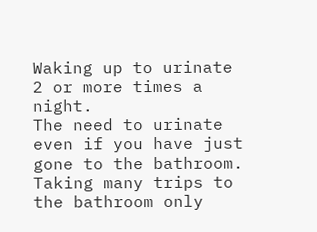Waking up to urinate 2 or more times a night.
The need to urinate even if you have just gone to the bathroom.
Taking many trips to the bathroom only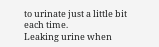to urinate just a little bit each time.
Leaking urine when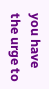you have the urge to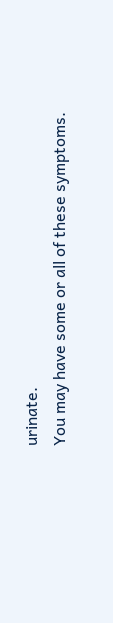urinate.
You may have some or all of these symptoms.